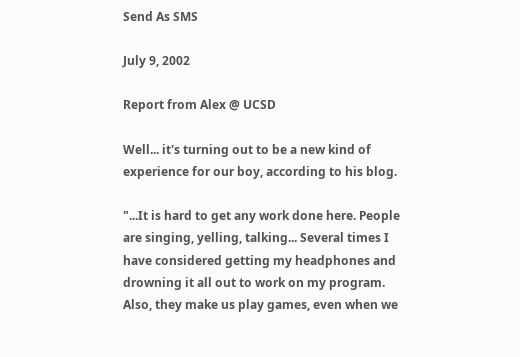Send As SMS

July 9, 2002

Report from Alex @ UCSD

Well... it's turning out to be a new kind of experience for our boy, according to his blog.

"...It is hard to get any work done here. People are singing, yelling, talking... Several times I have considered getting my headphones and drowning it all out to work on my program. Also, they make us play games, even when we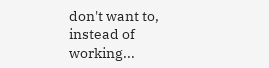don't want to, instead of working...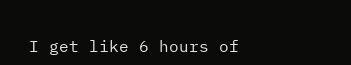I get like 6 hours of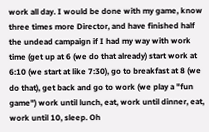work all day. I would be done with my game, know three times more Director, and have finished half the undead campaign if I had my way with work time (get up at 6 (we do that already) start work at 6:10 (we start at like 7:30), go to breakfast at 8 (we do that), get back and go to work (we play a "fun game") work until lunch, eat, work until dinner, eat, work until 10, sleep. Oh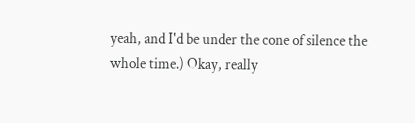yeah, and I'd be under the cone of silence the whole time.) Okay, really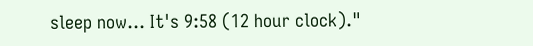sleep now... It's 9:58 (12 hour clock)."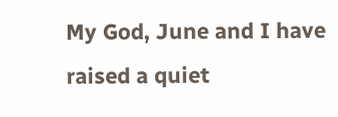My God, June and I have raised a quiet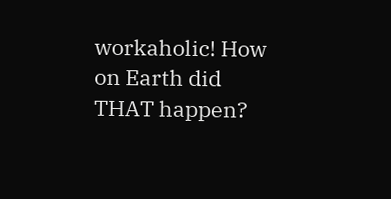workaholic! How on Earth did THAT happen?